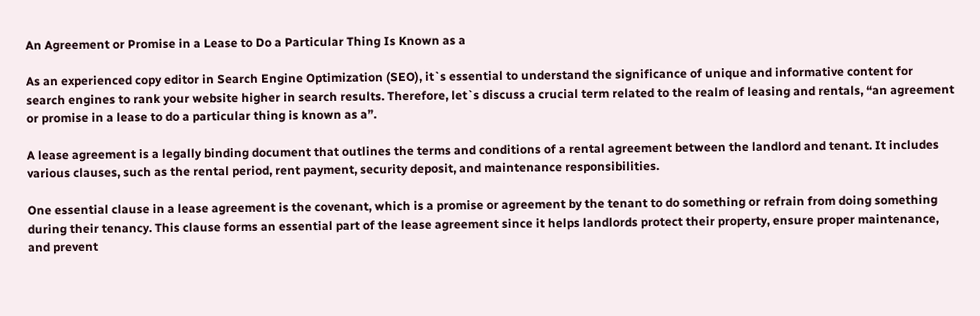An Agreement or Promise in a Lease to Do a Particular Thing Is Known as a

As an experienced copy editor in Search Engine Optimization (SEO), it`s essential to understand the significance of unique and informative content for search engines to rank your website higher in search results. Therefore, let`s discuss a crucial term related to the realm of leasing and rentals, “an agreement or promise in a lease to do a particular thing is known as a”.

A lease agreement is a legally binding document that outlines the terms and conditions of a rental agreement between the landlord and tenant. It includes various clauses, such as the rental period, rent payment, security deposit, and maintenance responsibilities.

One essential clause in a lease agreement is the covenant, which is a promise or agreement by the tenant to do something or refrain from doing something during their tenancy. This clause forms an essential part of the lease agreement since it helps landlords protect their property, ensure proper maintenance, and prevent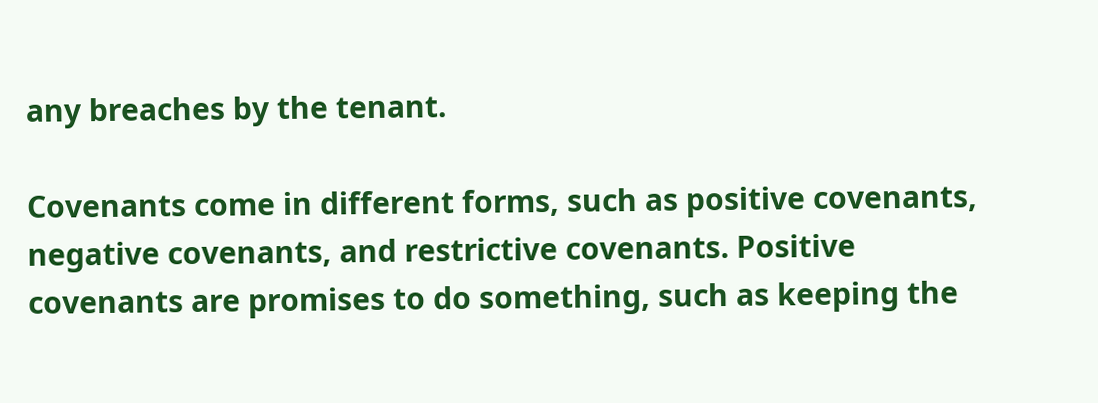any breaches by the tenant.

Covenants come in different forms, such as positive covenants, negative covenants, and restrictive covenants. Positive covenants are promises to do something, such as keeping the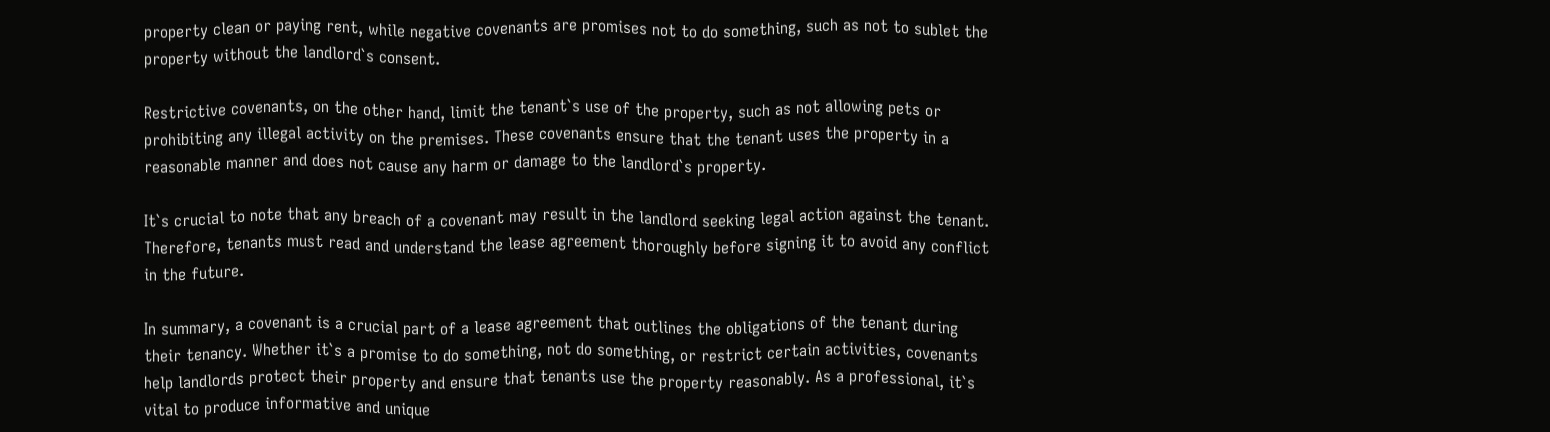property clean or paying rent, while negative covenants are promises not to do something, such as not to sublet the property without the landlord`s consent.

Restrictive covenants, on the other hand, limit the tenant`s use of the property, such as not allowing pets or prohibiting any illegal activity on the premises. These covenants ensure that the tenant uses the property in a reasonable manner and does not cause any harm or damage to the landlord`s property.

It`s crucial to note that any breach of a covenant may result in the landlord seeking legal action against the tenant. Therefore, tenants must read and understand the lease agreement thoroughly before signing it to avoid any conflict in the future.

In summary, a covenant is a crucial part of a lease agreement that outlines the obligations of the tenant during their tenancy. Whether it`s a promise to do something, not do something, or restrict certain activities, covenants help landlords protect their property and ensure that tenants use the property reasonably. As a professional, it`s vital to produce informative and unique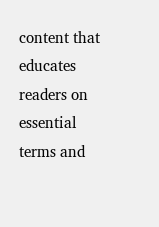content that educates readers on essential terms and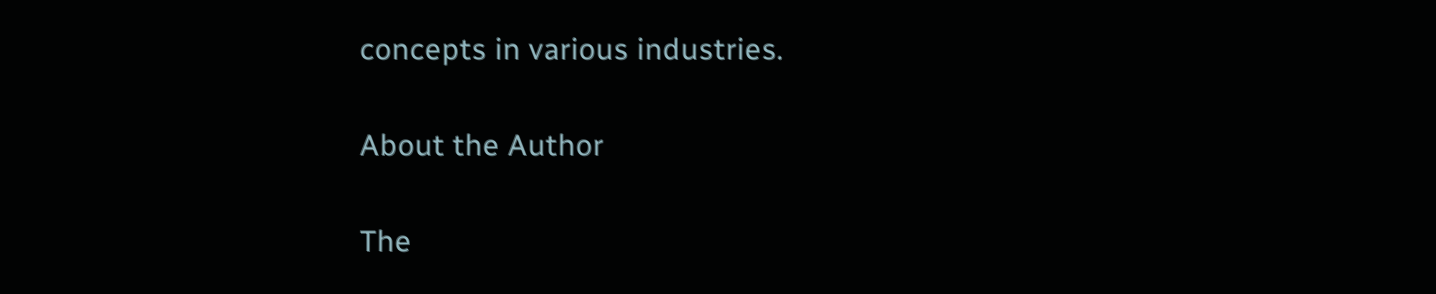concepts in various industries.

About the Author

The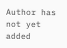Author has not yet added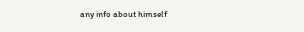any info about himself